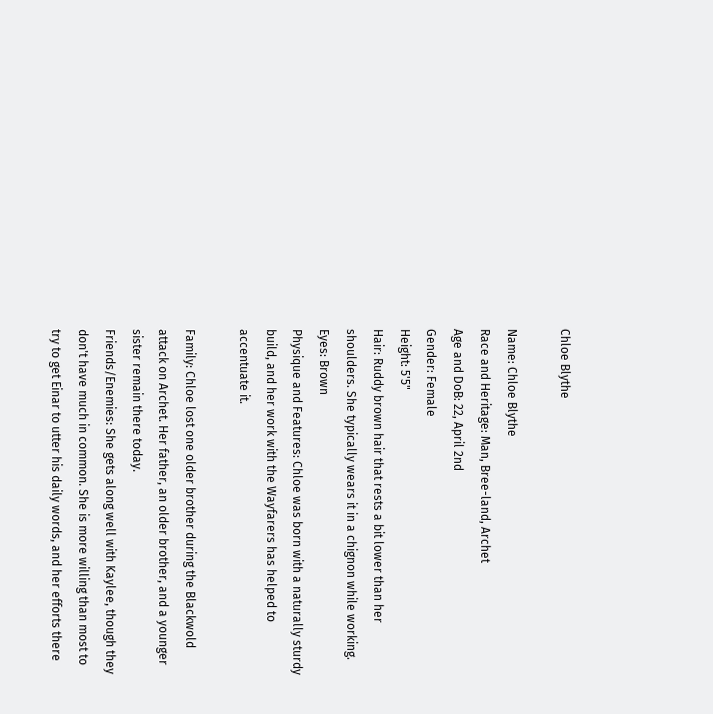Chloe Blythe

Name: Chloe Blythe
Race and Heritage: Man, Bree-land, Archet
Age and DoB: 22, April 2nd
Gender: Female
Height: 5'5"
Hair: Ruddy brown hair that rests a bit lower than her shoulders. She typically wears it in a chignon while working.
Eyes: Brown
Physique and Features: Chloe was born with a naturally sturdy build, and her work with the Wayfarers has helped to accentuate it.

Family: Chloe lost one older brother during the Blackwold attack on Archet. Her father, an older brother, and a younger sister remain there today.
Friends/Enemies: She gets along well with Kaylee, though they don't have much in common. She is more willing than most to try to get Einar to utter his daily words, and her efforts there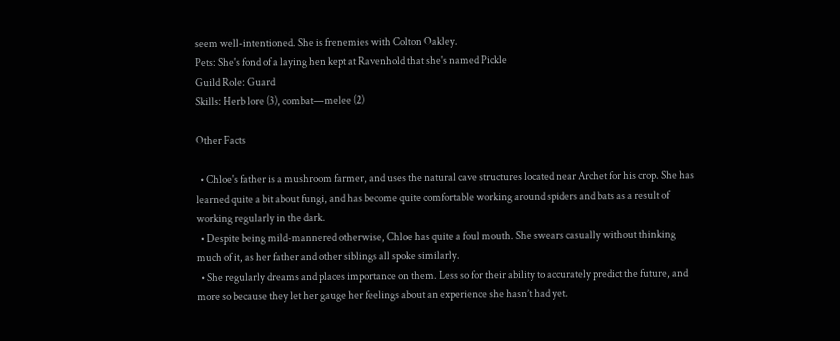seem well-intentioned. She is frenemies with Colton Oakley.
Pets: She's fond of a laying hen kept at Ravenhold that she's named Pickle
Guild Role: Guard
Skills: Herb lore (3), combat—melee (2)

Other Facts

  • Chloe's father is a mushroom farmer, and uses the natural cave structures located near Archet for his crop. She has learned quite a bit about fungi, and has become quite comfortable working around spiders and bats as a result of working regularly in the dark.
  • Despite being mild-mannered otherwise, Chloe has quite a foul mouth. She swears casually without thinking much of it, as her father and other siblings all spoke similarly.
  • She regularly dreams and places importance on them. Less so for their ability to accurately predict the future, and more so because they let her gauge her feelings about an experience she hasn’t had yet.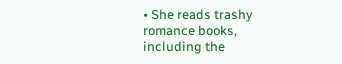• She reads trashy romance books, including the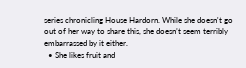series chronicling House Hardorn. While she doesn't go out of her way to share this, she doesn’t seem terribly embarrassed by it either.
  • She likes fruit and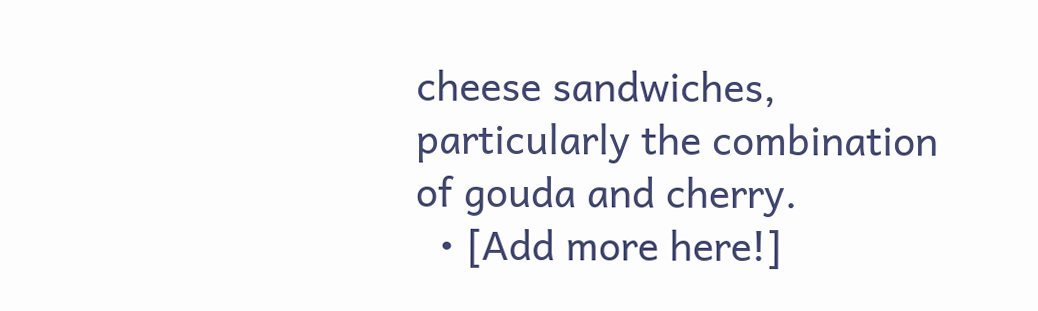cheese sandwiches, particularly the combination of gouda and cherry.
  • [Add more here!]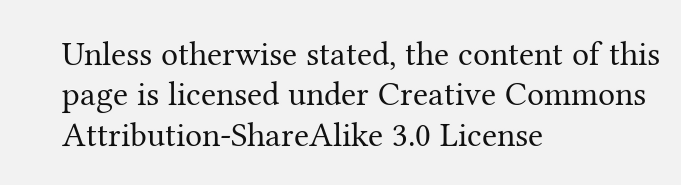Unless otherwise stated, the content of this page is licensed under Creative Commons Attribution-ShareAlike 3.0 License